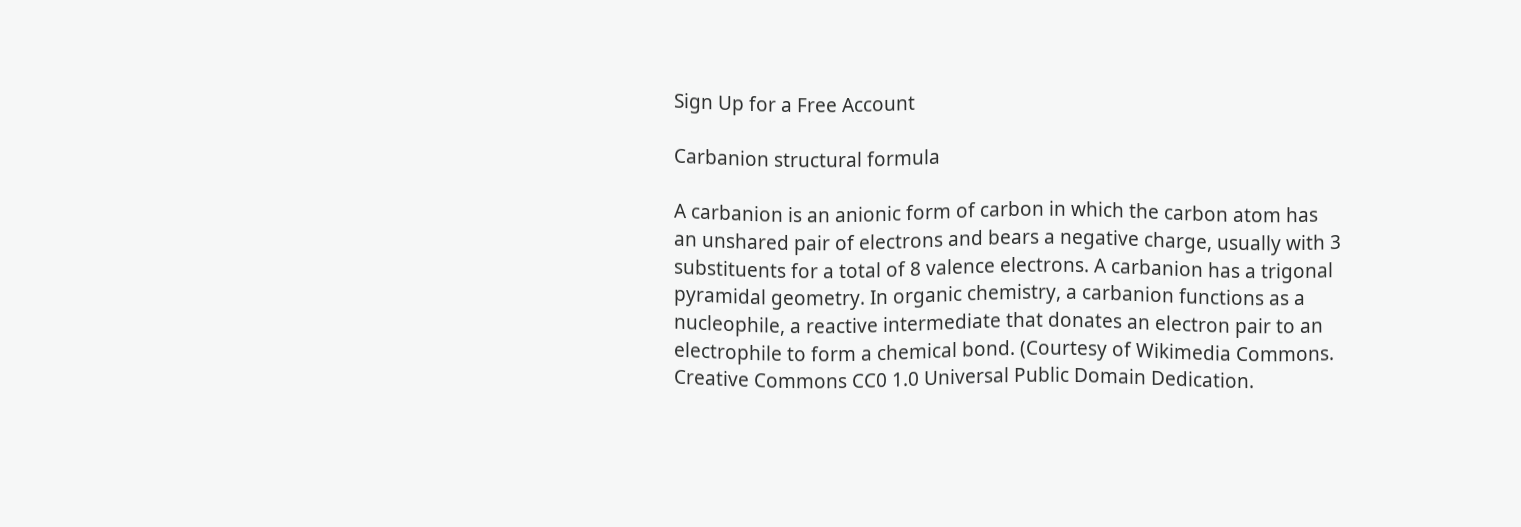Sign Up for a Free Account

Carbanion structural formula

A carbanion is an anionic form of carbon in which the carbon atom has an unshared pair of electrons and bears a negative charge, usually with 3 substituents for a total of 8 valence electrons. A carbanion has a trigonal pyramidal geometry. In organic chemistry, a carbanion functions as a nucleophile, a reactive intermediate that donates an electron pair to an electrophile to form a chemical bond. (Courtesy of Wikimedia Commons. Creative Commons CC0 1.0 Universal Public Domain Dedication.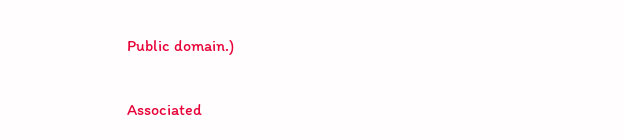Public domain.)

Associated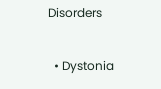Disorders

  • Dystonia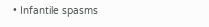• Infantile spasms